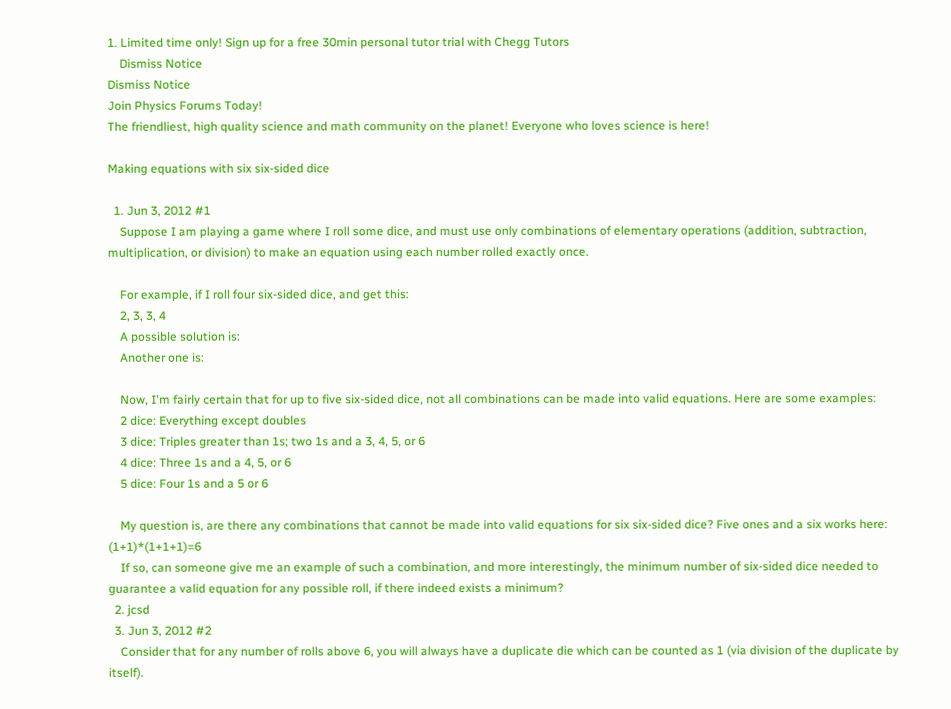1. Limited time only! Sign up for a free 30min personal tutor trial with Chegg Tutors
    Dismiss Notice
Dismiss Notice
Join Physics Forums Today!
The friendliest, high quality science and math community on the planet! Everyone who loves science is here!

Making equations with six six-sided dice

  1. Jun 3, 2012 #1
    Suppose I am playing a game where I roll some dice, and must use only combinations of elementary operations (addition, subtraction, multiplication, or division) to make an equation using each number rolled exactly once.

    For example, if I roll four six-sided dice, and get this:
    2, 3, 3, 4
    A possible solution is:
    Another one is:

    Now, I'm fairly certain that for up to five six-sided dice, not all combinations can be made into valid equations. Here are some examples:
    2 dice: Everything except doubles
    3 dice: Triples greater than 1s; two 1s and a 3, 4, 5, or 6
    4 dice: Three 1s and a 4, 5, or 6
    5 dice: Four 1s and a 5 or 6

    My question is, are there any combinations that cannot be made into valid equations for six six-sided dice? Five ones and a six works here: (1+1)*(1+1+1)=6
    If so, can someone give me an example of such a combination, and more interestingly, the minimum number of six-sided dice needed to guarantee a valid equation for any possible roll, if there indeed exists a minimum?
  2. jcsd
  3. Jun 3, 2012 #2
    Consider that for any number of rolls above 6, you will always have a duplicate die which can be counted as 1 (via division of the duplicate by itself).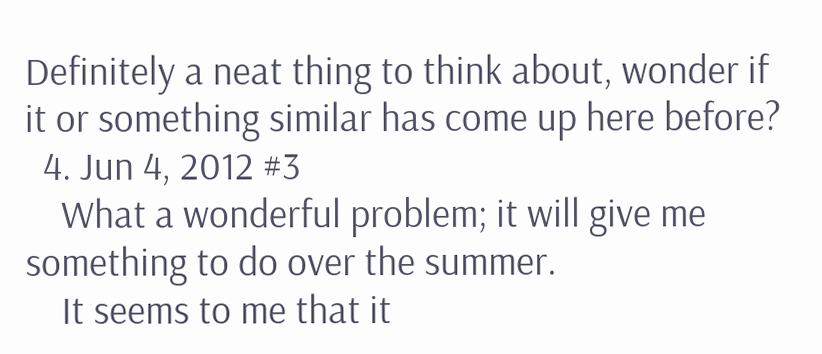Definitely a neat thing to think about, wonder if it or something similar has come up here before?
  4. Jun 4, 2012 #3
    What a wonderful problem; it will give me something to do over the summer.
    It seems to me that it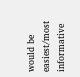would be easiest/most informative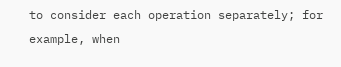to consider each operation separately; for example, when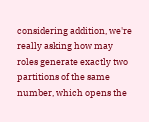considering addition, we're really asking how may roles generate exactly two partitions of the same number, which opens the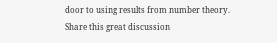door to using results from number theory.
Share this great discussion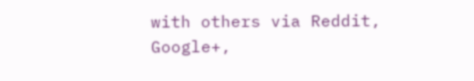with others via Reddit, Google+,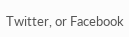Twitter, or Facebook